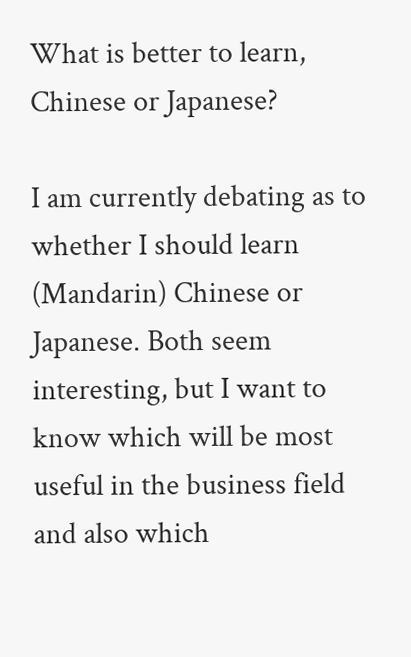What is better to learn, Chinese or Japanese?

I am currently debating as to whether I should learn (Mandarin) Chinese or Japanese. Both seem interesting, but I want to know which will be most useful in the business field and also which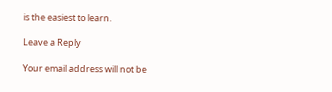is the easiest to learn.

Leave a Reply

Your email address will not be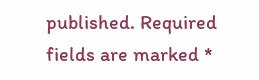published. Required fields are marked *